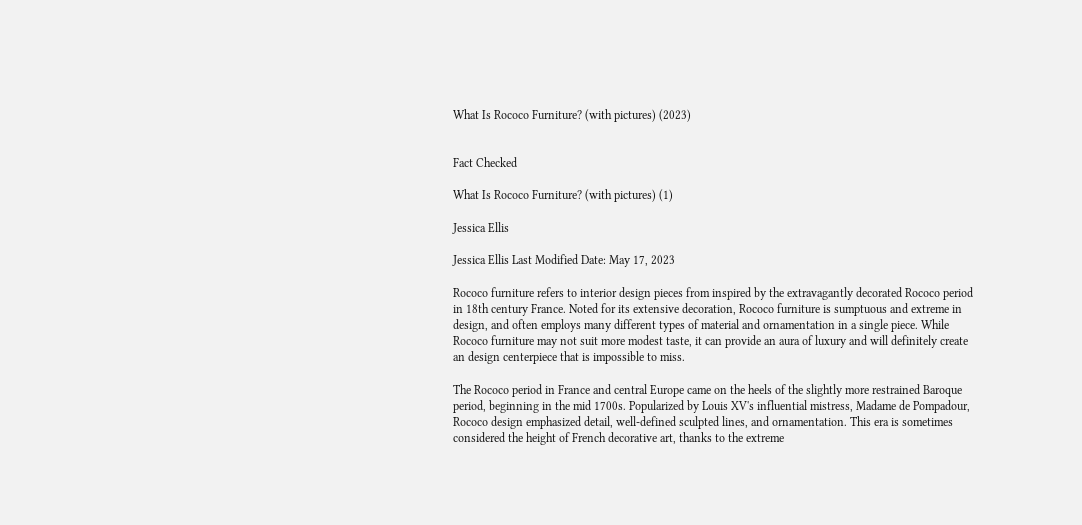What Is Rococo Furniture? (with pictures) (2023)


Fact Checked

What Is Rococo Furniture? (with pictures) (1)

Jessica Ellis

Jessica Ellis Last Modified Date: May 17, 2023

Rococo furniture refers to interior design pieces from inspired by the extravagantly decorated Rococo period in 18th century France. Noted for its extensive decoration, Rococo furniture is sumptuous and extreme in design, and often employs many different types of material and ornamentation in a single piece. While Rococo furniture may not suit more modest taste, it can provide an aura of luxury and will definitely create an design centerpiece that is impossible to miss.

The Rococo period in France and central Europe came on the heels of the slightly more restrained Baroque period, beginning in the mid 1700s. Popularized by Louis XV's influential mistress, Madame de Pompadour, Rococo design emphasized detail, well-defined sculpted lines, and ornamentation. This era is sometimes considered the height of French decorative art, thanks to the extreme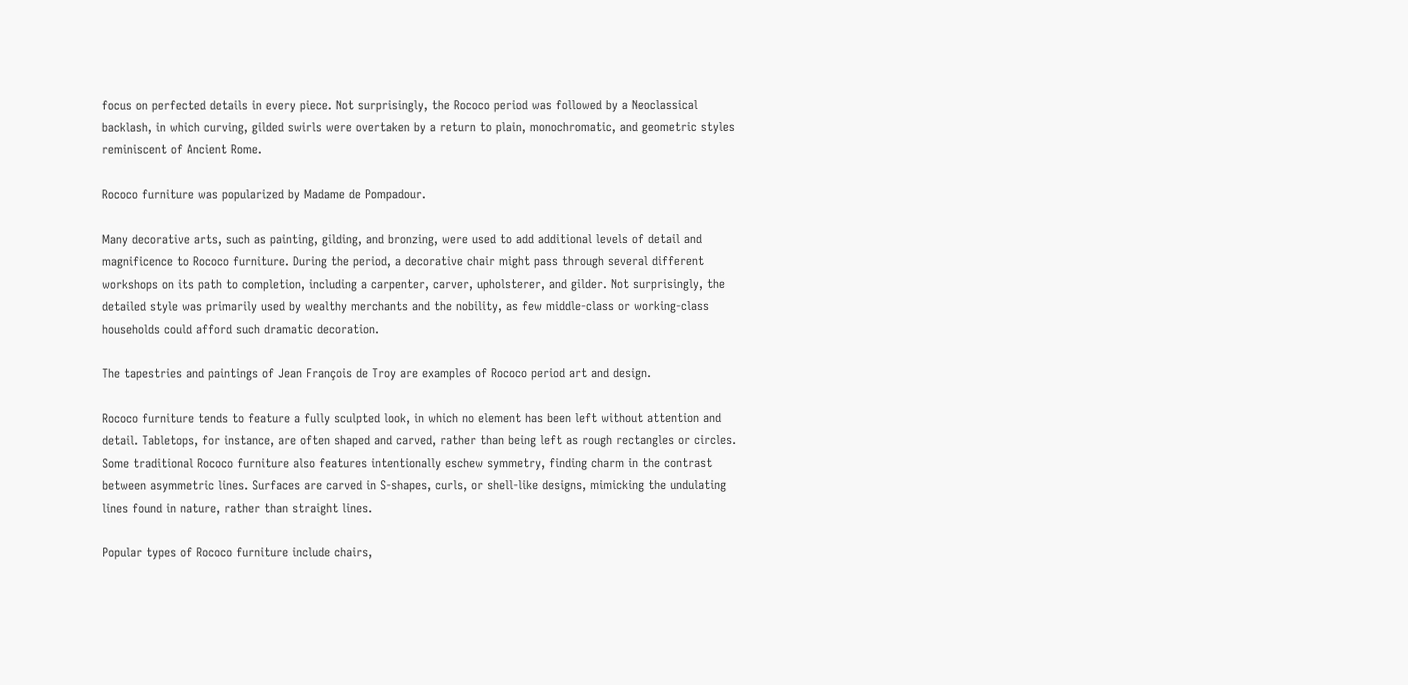focus on perfected details in every piece. Not surprisingly, the Rococo period was followed by a Neoclassical backlash, in which curving, gilded swirls were overtaken by a return to plain, monochromatic, and geometric styles reminiscent of Ancient Rome.

Rococo furniture was popularized by Madame de Pompadour.

Many decorative arts, such as painting, gilding, and bronzing, were used to add additional levels of detail and magnificence to Rococo furniture. During the period, a decorative chair might pass through several different workshops on its path to completion, including a carpenter, carver, upholsterer, and gilder. Not surprisingly, the detailed style was primarily used by wealthy merchants and the nobility, as few middle-class or working-class households could afford such dramatic decoration.

The tapestries and paintings of Jean François de Troy are examples of Rococo period art and design.

Rococo furniture tends to feature a fully sculpted look, in which no element has been left without attention and detail. Tabletops, for instance, are often shaped and carved, rather than being left as rough rectangles or circles. Some traditional Rococo furniture also features intentionally eschew symmetry, finding charm in the contrast between asymmetric lines. Surfaces are carved in S-shapes, curls, or shell-like designs, mimicking the undulating lines found in nature, rather than straight lines.

Popular types of Rococo furniture include chairs,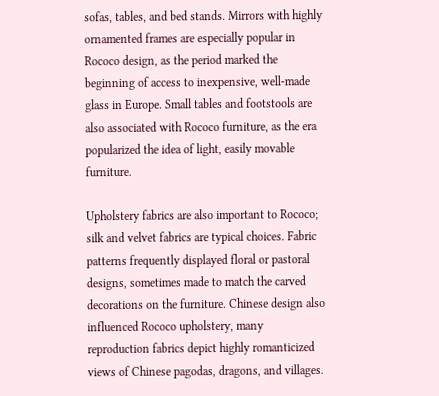sofas, tables, and bed stands. Mirrors with highly ornamented frames are especially popular in Rococo design, as the period marked the beginning of access to inexpensive, well-made glass in Europe. Small tables and footstools are also associated with Rococo furniture, as the era popularized the idea of light, easily movable furniture.

Upholstery fabrics are also important to Rococo; silk and velvet fabrics are typical choices. Fabric patterns frequently displayed floral or pastoral designs, sometimes made to match the carved decorations on the furniture. Chinese design also influenced Rococo upholstery, many reproduction fabrics depict highly romanticized views of Chinese pagodas, dragons, and villages.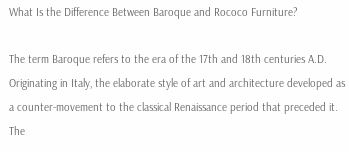What Is the Difference Between Baroque and Rococo Furniture?

The term Baroque refers to the era of the 17th and 18th centuries A.D. Originating in Italy, the elaborate style of art and architecture developed as a counter-movement to the classical Renaissance period that preceded it. The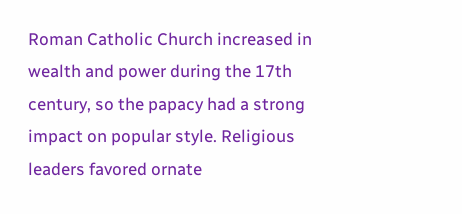Roman Catholic Church increased in wealth and power during the 17th century, so the papacy had a strong impact on popular style. Religious leaders favored ornate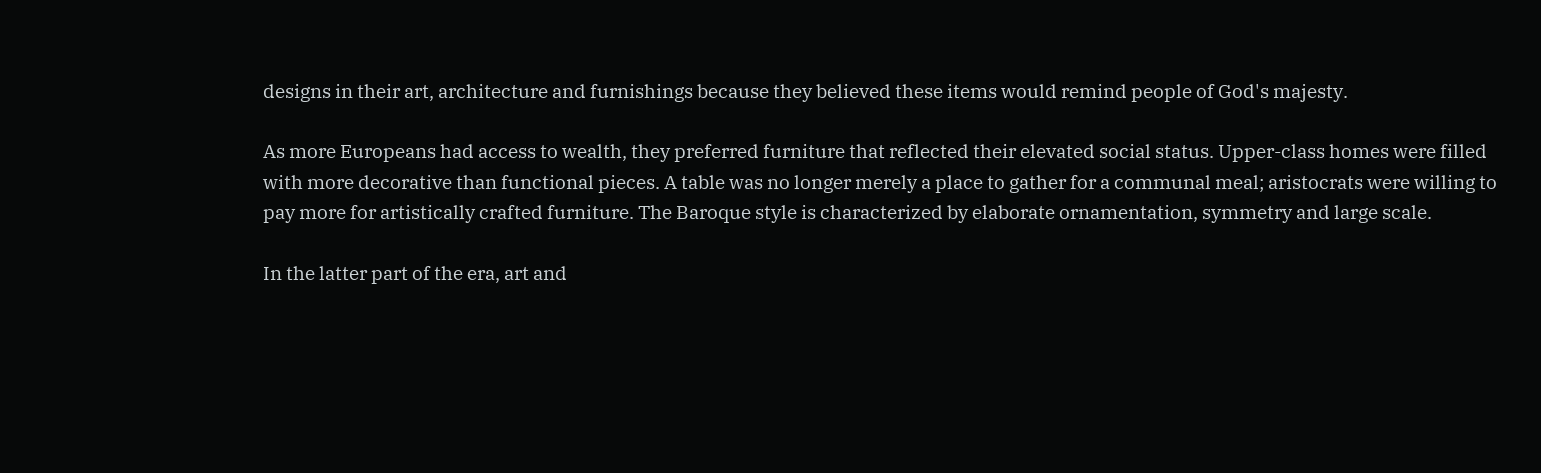designs in their art, architecture and furnishings because they believed these items would remind people of God's majesty.

As more Europeans had access to wealth, they preferred furniture that reflected their elevated social status. Upper-class homes were filled with more decorative than functional pieces. A table was no longer merely a place to gather for a communal meal; aristocrats were willing to pay more for artistically crafted furniture. The Baroque style is characterized by elaborate ornamentation, symmetry and large scale.

In the latter part of the era, art and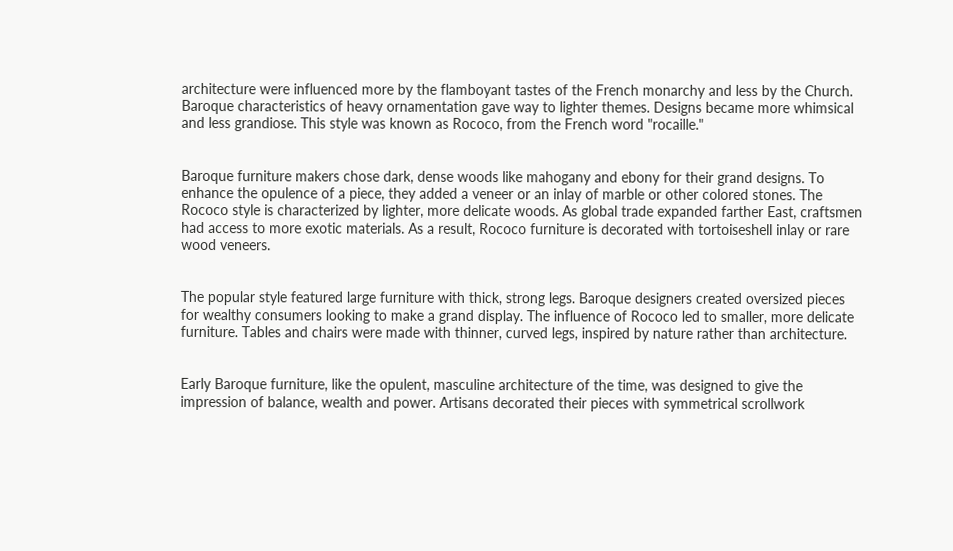architecture were influenced more by the flamboyant tastes of the French monarchy and less by the Church. Baroque characteristics of heavy ornamentation gave way to lighter themes. Designs became more whimsical and less grandiose. This style was known as Rococo, from the French word "rocaille."


Baroque furniture makers chose dark, dense woods like mahogany and ebony for their grand designs. To enhance the opulence of a piece, they added a veneer or an inlay of marble or other colored stones. The Rococo style is characterized by lighter, more delicate woods. As global trade expanded farther East, craftsmen had access to more exotic materials. As a result, Rococo furniture is decorated with tortoiseshell inlay or rare wood veneers.


The popular style featured large furniture with thick, strong legs. Baroque designers created oversized pieces for wealthy consumers looking to make a grand display. The influence of Rococo led to smaller, more delicate furniture. Tables and chairs were made with thinner, curved legs, inspired by nature rather than architecture.


Early Baroque furniture, like the opulent, masculine architecture of the time, was designed to give the impression of balance, wealth and power. Artisans decorated their pieces with symmetrical scrollwork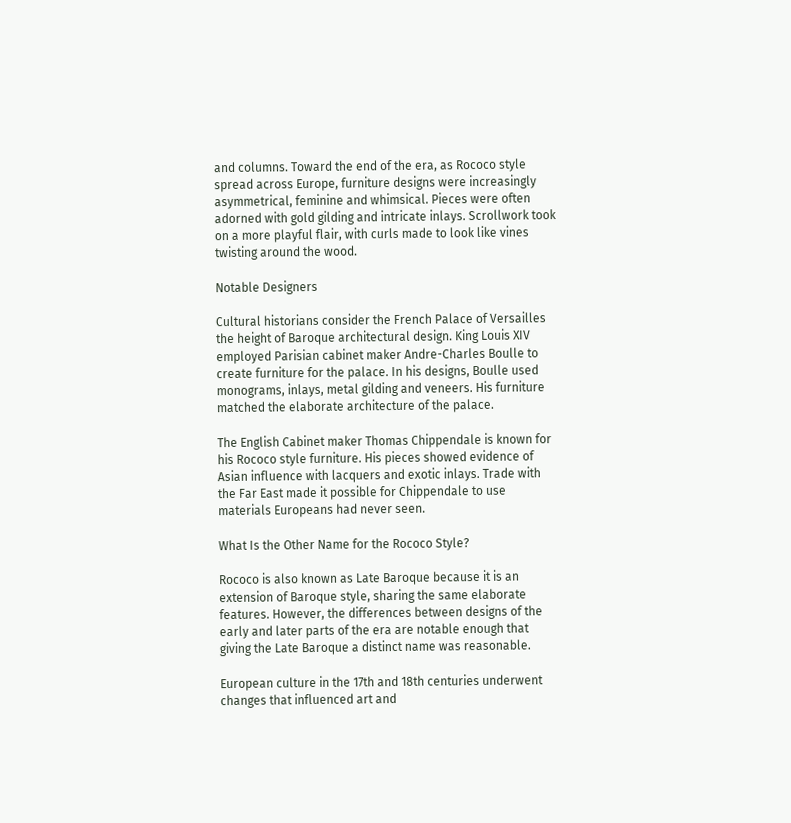and columns. Toward the end of the era, as Rococo style spread across Europe, furniture designs were increasingly asymmetrical, feminine and whimsical. Pieces were often adorned with gold gilding and intricate inlays. Scrollwork took on a more playful flair, with curls made to look like vines twisting around the wood.

Notable Designers

Cultural historians consider the French Palace of Versailles the height of Baroque architectural design. King Louis XIV employed Parisian cabinet maker Andre-Charles Boulle to create furniture for the palace. In his designs, Boulle used monograms, inlays, metal gilding and veneers. His furniture matched the elaborate architecture of the palace.

The English Cabinet maker Thomas Chippendale is known for his Rococo style furniture. His pieces showed evidence of Asian influence with lacquers and exotic inlays. Trade with the Far East made it possible for Chippendale to use materials Europeans had never seen.

What Is the Other Name for the Rococo Style?

Rococo is also known as Late Baroque because it is an extension of Baroque style, sharing the same elaborate features. However, the differences between designs of the early and later parts of the era are notable enough that giving the Late Baroque a distinct name was reasonable.

European culture in the 17th and 18th centuries underwent changes that influenced art and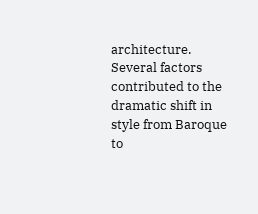architecture. Several factors contributed to the dramatic shift in style from Baroque to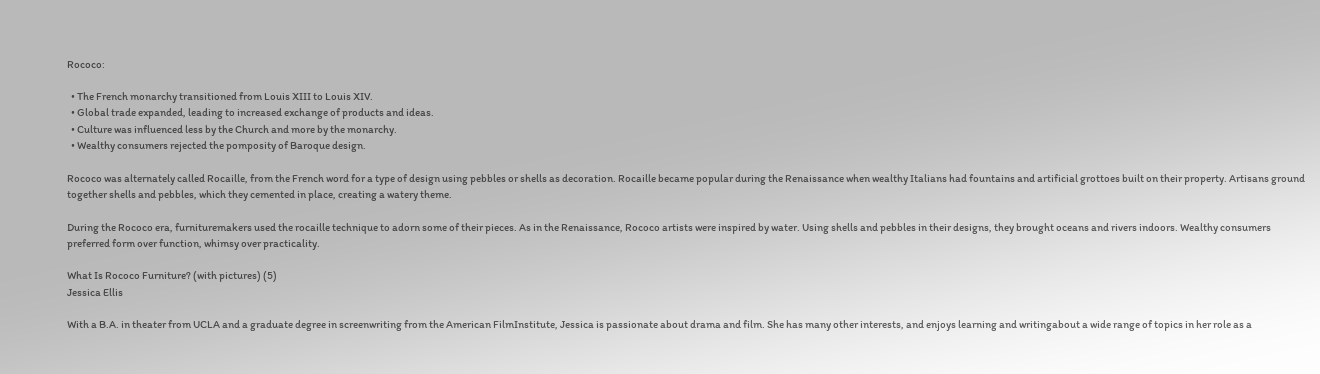Rococo:

  • The French monarchy transitioned from Louis XIII to Louis XIV.
  • Global trade expanded, leading to increased exchange of products and ideas.
  • Culture was influenced less by the Church and more by the monarchy.
  • Wealthy consumers rejected the pomposity of Baroque design.

Rococo was alternately called Rocaille, from the French word for a type of design using pebbles or shells as decoration. Rocaille became popular during the Renaissance when wealthy Italians had fountains and artificial grottoes built on their property. Artisans ground together shells and pebbles, which they cemented in place, creating a watery theme.

During the Rococo era, furnituremakers used the rocaille technique to adorn some of their pieces. As in the Renaissance, Rococo artists were inspired by water. Using shells and pebbles in their designs, they brought oceans and rivers indoors. Wealthy consumers preferred form over function, whimsy over practicality.

What Is Rococo Furniture? (with pictures) (5)
Jessica Ellis

With a B.A. in theater from UCLA and a graduate degree in screenwriting from the American FilmInstitute, Jessica is passionate about drama and film. She has many other interests, and enjoys learning and writingabout a wide range of topics in her role as a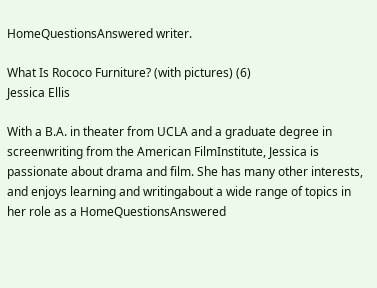HomeQuestionsAnswered writer.

What Is Rococo Furniture? (with pictures) (6)
Jessica Ellis

With a B.A. in theater from UCLA and a graduate degree in screenwriting from the American FilmInstitute, Jessica is passionate about drama and film. She has many other interests, and enjoys learning and writingabout a wide range of topics in her role as a HomeQuestionsAnswered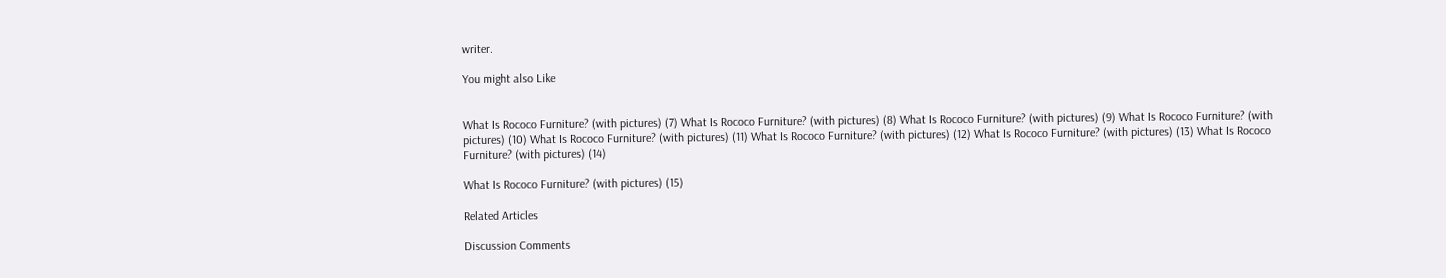writer.

You might also Like


What Is Rococo Furniture? (with pictures) (7) What Is Rococo Furniture? (with pictures) (8) What Is Rococo Furniture? (with pictures) (9) What Is Rococo Furniture? (with pictures) (10) What Is Rococo Furniture? (with pictures) (11) What Is Rococo Furniture? (with pictures) (12) What Is Rococo Furniture? (with pictures) (13) What Is Rococo Furniture? (with pictures) (14)

What Is Rococo Furniture? (with pictures) (15)

Related Articles

Discussion Comments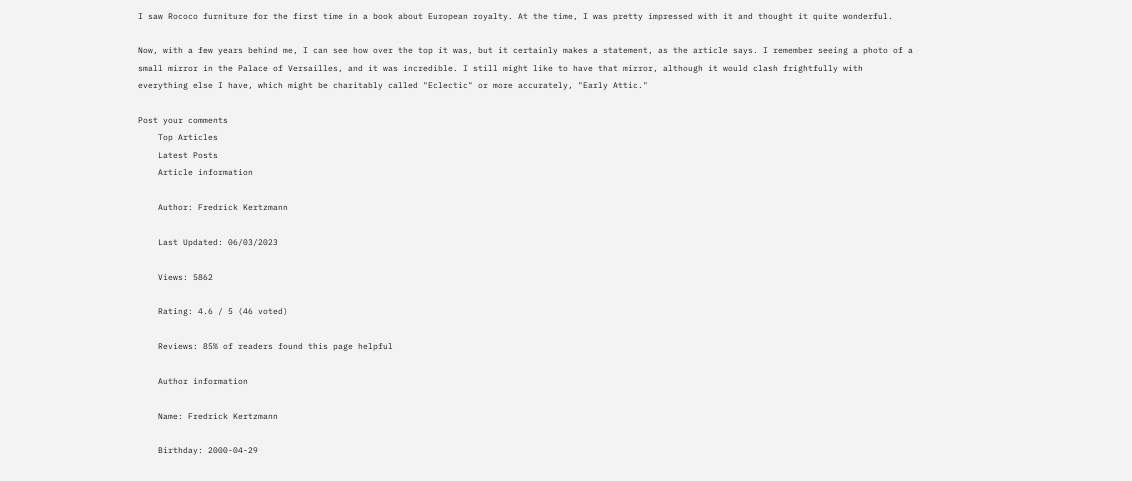I saw Rococo furniture for the first time in a book about European royalty. At the time, I was pretty impressed with it and thought it quite wonderful.

Now, with a few years behind me, I can see how over the top it was, but it certainly makes a statement, as the article says. I remember seeing a photo of a small mirror in the Palace of Versailles, and it was incredible. I still might like to have that mirror, although it would clash frightfully with everything else I have, which might be charitably called "Eclectic" or more accurately, "Early Attic."

Post your comments
    Top Articles
    Latest Posts
    Article information

    Author: Fredrick Kertzmann

    Last Updated: 06/03/2023

    Views: 5862

    Rating: 4.6 / 5 (46 voted)

    Reviews: 85% of readers found this page helpful

    Author information

    Name: Fredrick Kertzmann

    Birthday: 2000-04-29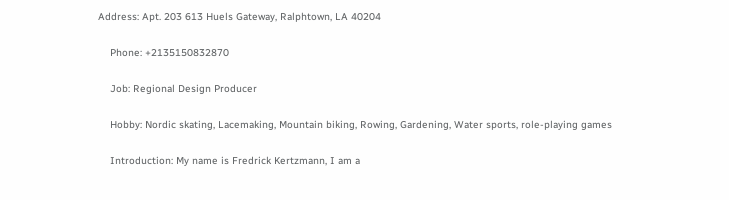Address: Apt. 203 613 Huels Gateway, Ralphtown, LA 40204

    Phone: +2135150832870

    Job: Regional Design Producer

    Hobby: Nordic skating, Lacemaking, Mountain biking, Rowing, Gardening, Water sports, role-playing games

    Introduction: My name is Fredrick Kertzmann, I am a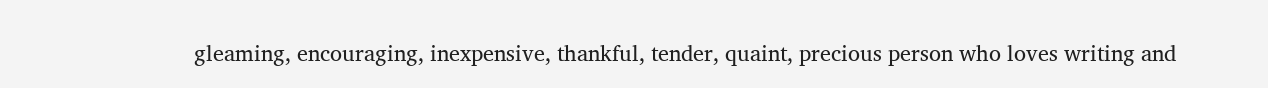gleaming, encouraging, inexpensive, thankful, tender, quaint, precious person who loves writing and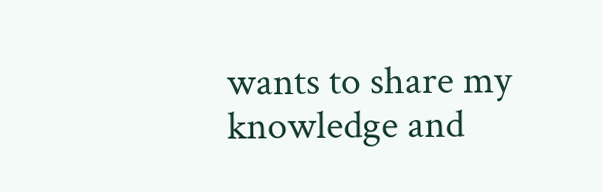wants to share my knowledge and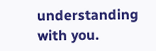understanding with you.